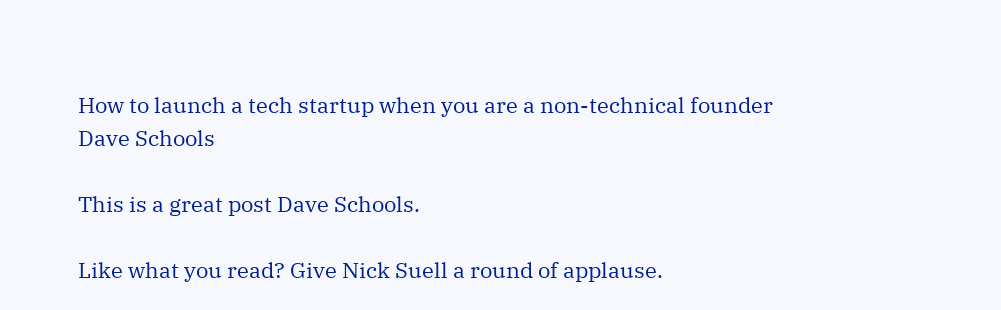How to launch a tech startup when you are a non-technical founder
Dave Schools

This is a great post Dave Schools.

Like what you read? Give Nick Suell a round of applause.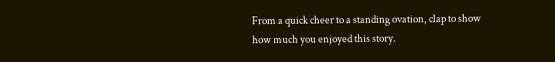From a quick cheer to a standing ovation, clap to show how much you enjoyed this story.